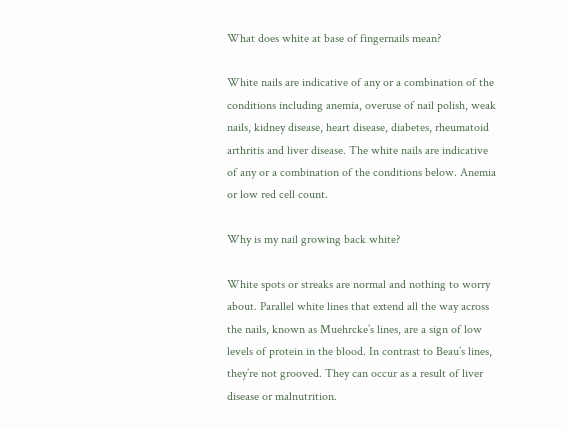What does white at base of fingernails mean?

White nails are indicative of any or a combination of the conditions including anemia, overuse of nail polish, weak nails, kidney disease, heart disease, diabetes, rheumatoid arthritis and liver disease. The white nails are indicative of any or a combination of the conditions below. Anemia or low red cell count.

Why is my nail growing back white?

White spots or streaks are normal and nothing to worry about. Parallel white lines that extend all the way across the nails, known as Muehrcke’s lines, are a sign of low levels of protein in the blood. In contrast to Beau’s lines, they’re not grooved. They can occur as a result of liver disease or malnutrition.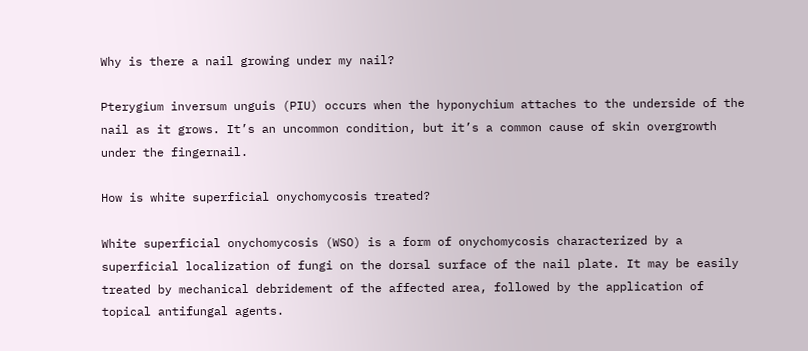Why is there a nail growing under my nail?

Pterygium inversum unguis (PIU) occurs when the hyponychium attaches to the underside of the nail as it grows. It’s an uncommon condition, but it’s a common cause of skin overgrowth under the fingernail.

How is white superficial onychomycosis treated?

White superficial onychomycosis (WSO) is a form of onychomycosis characterized by a superficial localization of fungi on the dorsal surface of the nail plate. It may be easily treated by mechanical debridement of the affected area, followed by the application of topical antifungal agents.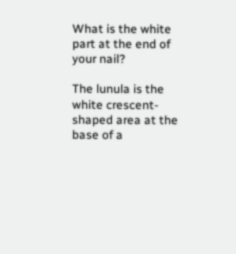What is the white part at the end of your nail?

The lunula is the white crescent-shaped area at the base of a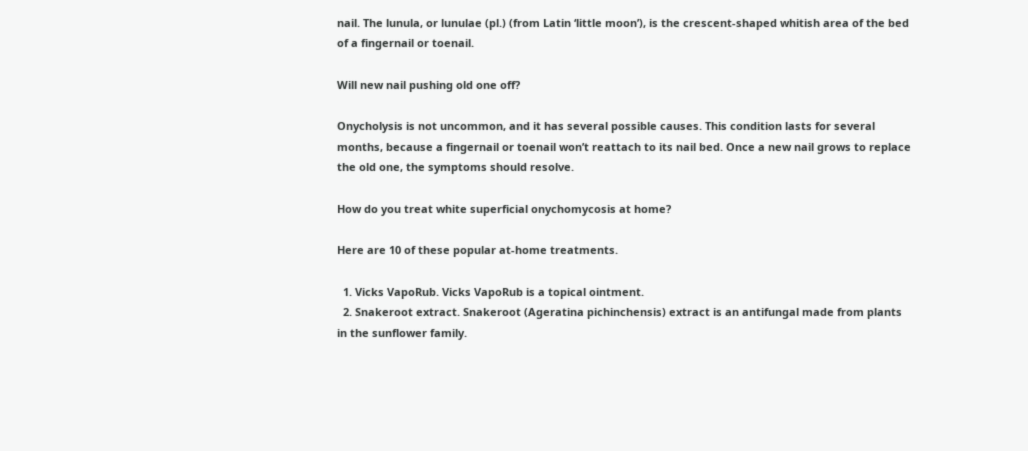nail. The lunula, or lunulae (pl.) (from Latin ‘little moon’), is the crescent-shaped whitish area of the bed of a fingernail or toenail.

Will new nail pushing old one off?

Onycholysis is not uncommon, and it has several possible causes. This condition lasts for several months, because a fingernail or toenail won’t reattach to its nail bed. Once a new nail grows to replace the old one, the symptoms should resolve.

How do you treat white superficial onychomycosis at home?

Here are 10 of these popular at-home treatments.

  1. Vicks VapoRub. Vicks VapoRub is a topical ointment.
  2. Snakeroot extract. Snakeroot (Ageratina pichinchensis) extract is an antifungal made from plants in the sunflower family.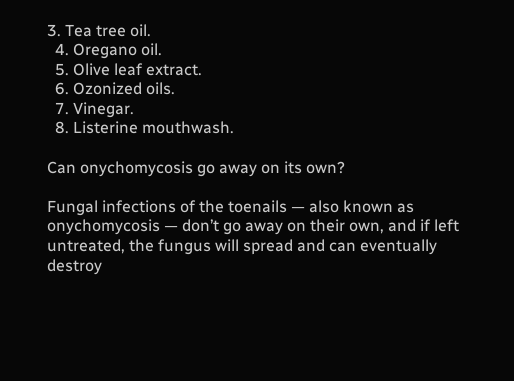3. Tea tree oil.
  4. Oregano oil.
  5. Olive leaf extract.
  6. Ozonized oils.
  7. Vinegar.
  8. Listerine mouthwash.

Can onychomycosis go away on its own?

Fungal infections of the toenails — also known as onychomycosis — don’t go away on their own, and if left untreated, the fungus will spread and can eventually destroy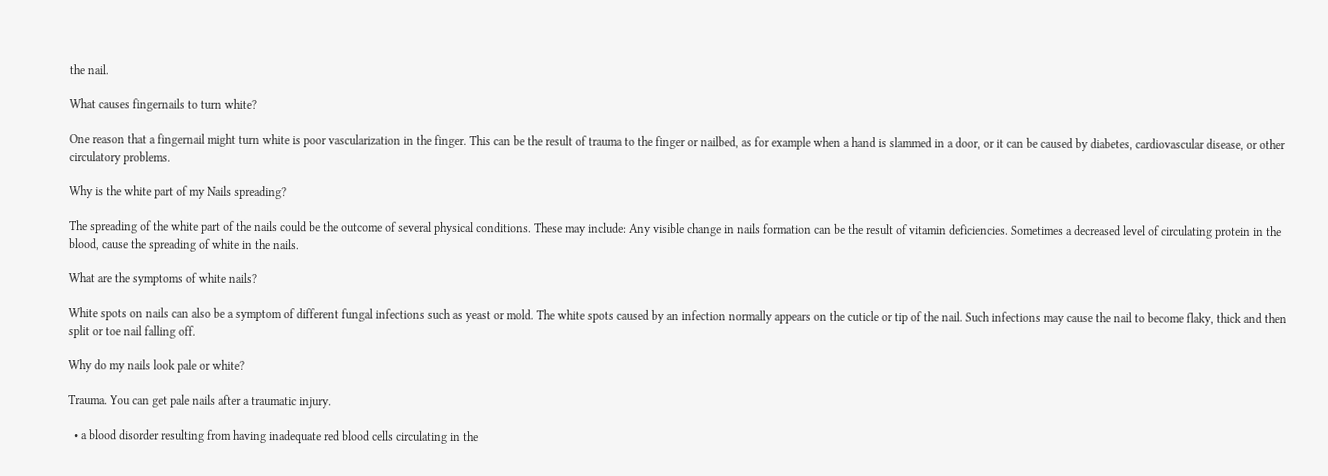the nail.

What causes fingernails to turn white?

One reason that a fingernail might turn white is poor vascularization in the finger. This can be the result of trauma to the finger or nailbed, as for example when a hand is slammed in a door, or it can be caused by diabetes, cardiovascular disease, or other circulatory problems.

Why is the white part of my Nails spreading?

The spreading of the white part of the nails could be the outcome of several physical conditions. These may include: Any visible change in nails formation can be the result of vitamin deficiencies. Sometimes a decreased level of circulating protein in the blood, cause the spreading of white in the nails.

What are the symptoms of white nails?

White spots on nails can also be a symptom of different fungal infections such as yeast or mold. The white spots caused by an infection normally appears on the cuticle or tip of the nail. Such infections may cause the nail to become flaky, thick and then split or toe nail falling off.

Why do my nails look pale or white?

Trauma. You can get pale nails after a traumatic injury.

  • a blood disorder resulting from having inadequate red blood cells circulating in the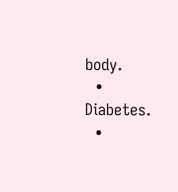body.
  • Diabetes.
  •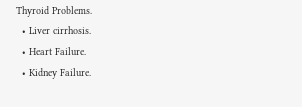Thyroid Problems.
  • Liver cirrhosis.
  • Heart Failure.
  • Kidney Failure.